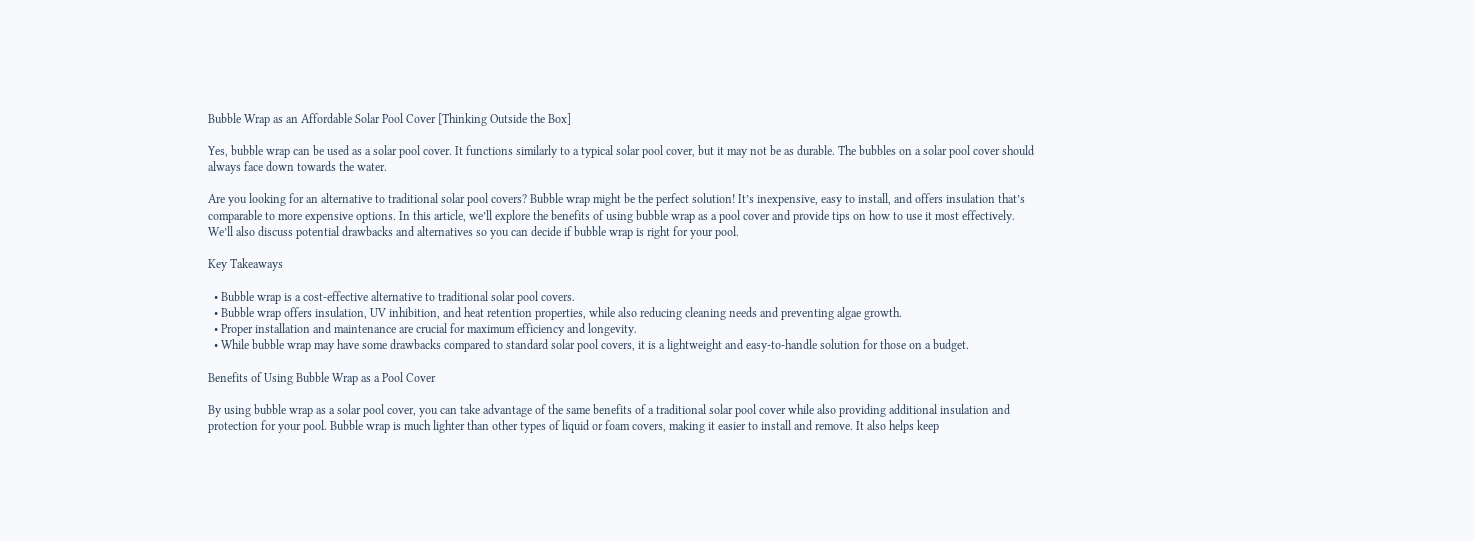Bubble Wrap as an Affordable Solar Pool Cover [Thinking Outside the Box]

Yes, bubble wrap can be used as a solar pool cover. It functions similarly to a typical solar pool cover, but it may not be as durable. The bubbles on a solar pool cover should always face down towards the water.

Are you looking for an alternative to traditional solar pool covers? Bubble wrap might be the perfect solution! It’s inexpensive, easy to install, and offers insulation that’s comparable to more expensive options. In this article, we’ll explore the benefits of using bubble wrap as a pool cover and provide tips on how to use it most effectively. We’ll also discuss potential drawbacks and alternatives so you can decide if bubble wrap is right for your pool.

Key Takeaways

  • Bubble wrap is a cost-effective alternative to traditional solar pool covers.
  • Bubble wrap offers insulation, UV inhibition, and heat retention properties, while also reducing cleaning needs and preventing algae growth.
  • Proper installation and maintenance are crucial for maximum efficiency and longevity.
  • While bubble wrap may have some drawbacks compared to standard solar pool covers, it is a lightweight and easy-to-handle solution for those on a budget.

Benefits of Using Bubble Wrap as a Pool Cover

By using bubble wrap as a solar pool cover, you can take advantage of the same benefits of a traditional solar pool cover while also providing additional insulation and protection for your pool. Bubble wrap is much lighter than other types of liquid or foam covers, making it easier to install and remove. It also helps keep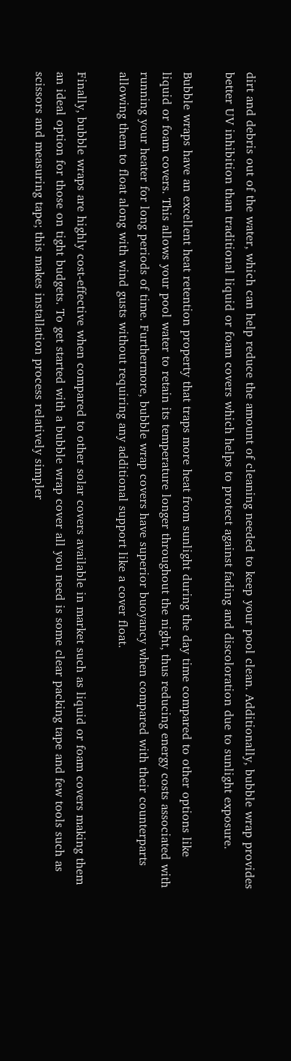dirt and debris out of the water, which can help reduce the amount of cleaning needed to keep your pool clean. Additionally, bubble wrap provides better UV inhibition than traditional liquid or foam covers which helps to protect against fading and discoloration due to sunlight exposure.

Bubble wraps have an excellent heat retention property that traps more heat from sunlight during the day time compared to other options like liquid or foam covers. This allows your pool water to retain its temperature longer throughout the night, thus reducing energy costs associated with running your heater for long periods of time. Furthermore, bubble wrap covers have superior buoyancy when compared with their counterparts allowing them to float along with wind gusts without requiring any additional support like a cover float.

Finally, bubble wraps are highly cost-effective when compared to other solar covers available in market such as liquid or foam covers making them an ideal option for those on tight budgets. To get started with a bubble wrap cover all you need is some clear packing tape and few tools such as scissors and measuring tape; this makes installation process relatively simpler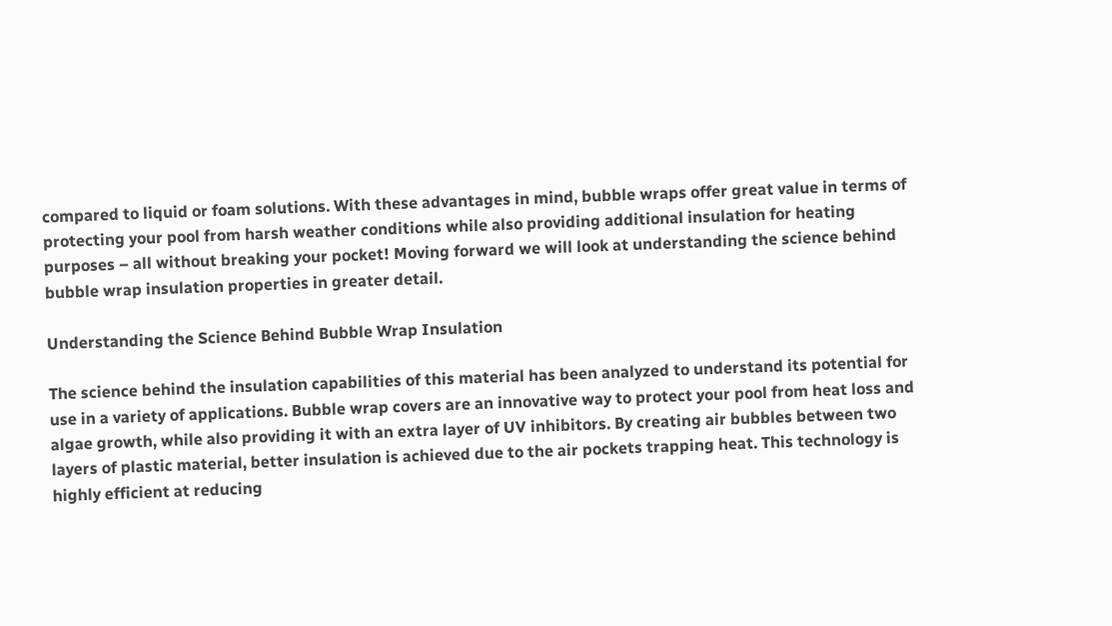compared to liquid or foam solutions. With these advantages in mind, bubble wraps offer great value in terms of protecting your pool from harsh weather conditions while also providing additional insulation for heating purposes – all without breaking your pocket! Moving forward we will look at understanding the science behind bubble wrap insulation properties in greater detail.

Understanding the Science Behind Bubble Wrap Insulation

The science behind the insulation capabilities of this material has been analyzed to understand its potential for use in a variety of applications. Bubble wrap covers are an innovative way to protect your pool from heat loss and algae growth, while also providing it with an extra layer of UV inhibitors. By creating air bubbles between two layers of plastic material, better insulation is achieved due to the air pockets trapping heat. This technology is highly efficient at reducing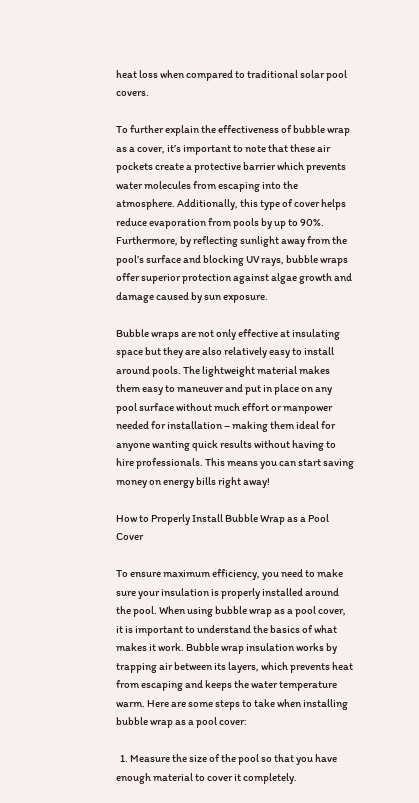heat loss when compared to traditional solar pool covers.

To further explain the effectiveness of bubble wrap as a cover, it’s important to note that these air pockets create a protective barrier which prevents water molecules from escaping into the atmosphere. Additionally, this type of cover helps reduce evaporation from pools by up to 90%. Furthermore, by reflecting sunlight away from the pool’s surface and blocking UV rays, bubble wraps offer superior protection against algae growth and damage caused by sun exposure.

Bubble wraps are not only effective at insulating space but they are also relatively easy to install around pools. The lightweight material makes them easy to maneuver and put in place on any pool surface without much effort or manpower needed for installation – making them ideal for anyone wanting quick results without having to hire professionals. This means you can start saving money on energy bills right away!

How to Properly Install Bubble Wrap as a Pool Cover

To ensure maximum efficiency, you need to make sure your insulation is properly installed around the pool. When using bubble wrap as a pool cover, it is important to understand the basics of what makes it work. Bubble wrap insulation works by trapping air between its layers, which prevents heat from escaping and keeps the water temperature warm. Here are some steps to take when installing bubble wrap as a pool cover:

  1. Measure the size of the pool so that you have enough material to cover it completely.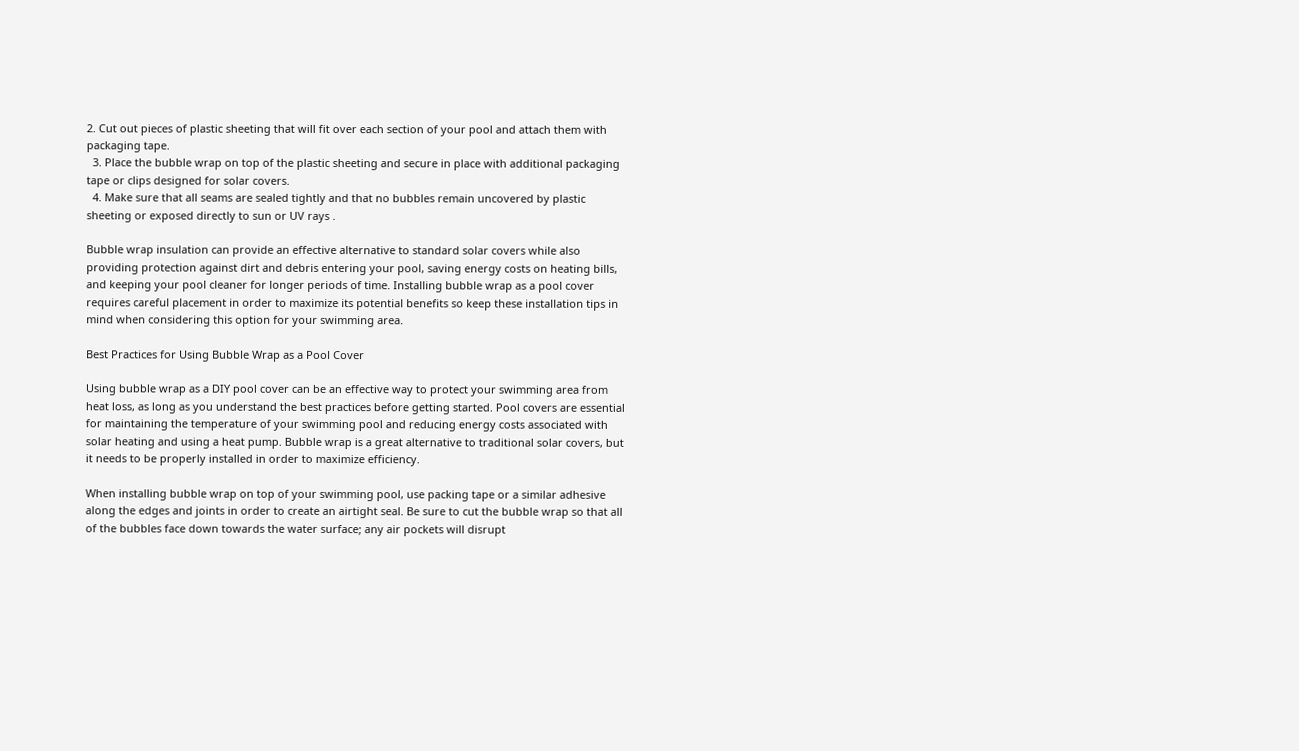2. Cut out pieces of plastic sheeting that will fit over each section of your pool and attach them with packaging tape.
  3. Place the bubble wrap on top of the plastic sheeting and secure in place with additional packaging tape or clips designed for solar covers.
  4. Make sure that all seams are sealed tightly and that no bubbles remain uncovered by plastic sheeting or exposed directly to sun or UV rays .

Bubble wrap insulation can provide an effective alternative to standard solar covers while also providing protection against dirt and debris entering your pool, saving energy costs on heating bills, and keeping your pool cleaner for longer periods of time. Installing bubble wrap as a pool cover requires careful placement in order to maximize its potential benefits so keep these installation tips in mind when considering this option for your swimming area.

Best Practices for Using Bubble Wrap as a Pool Cover

Using bubble wrap as a DIY pool cover can be an effective way to protect your swimming area from heat loss, as long as you understand the best practices before getting started. Pool covers are essential for maintaining the temperature of your swimming pool and reducing energy costs associated with solar heating and using a heat pump. Bubble wrap is a great alternative to traditional solar covers, but it needs to be properly installed in order to maximize efficiency.

When installing bubble wrap on top of your swimming pool, use packing tape or a similar adhesive along the edges and joints in order to create an airtight seal. Be sure to cut the bubble wrap so that all of the bubbles face down towards the water surface; any air pockets will disrupt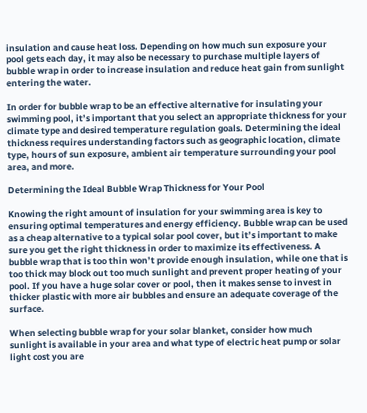insulation and cause heat loss. Depending on how much sun exposure your pool gets each day, it may also be necessary to purchase multiple layers of bubble wrap in order to increase insulation and reduce heat gain from sunlight entering the water.

In order for bubble wrap to be an effective alternative for insulating your swimming pool, it’s important that you select an appropriate thickness for your climate type and desired temperature regulation goals. Determining the ideal thickness requires understanding factors such as geographic location, climate type, hours of sun exposure, ambient air temperature surrounding your pool area, and more.

Determining the Ideal Bubble Wrap Thickness for Your Pool

Knowing the right amount of insulation for your swimming area is key to ensuring optimal temperatures and energy efficiency. Bubble wrap can be used as a cheap alternative to a typical solar pool cover, but it’s important to make sure you get the right thickness in order to maximize its effectiveness. A bubble wrap that is too thin won’t provide enough insulation, while one that is too thick may block out too much sunlight and prevent proper heating of your pool. If you have a huge solar cover or pool, then it makes sense to invest in thicker plastic with more air bubbles and ensure an adequate coverage of the surface.

When selecting bubble wrap for your solar blanket, consider how much sunlight is available in your area and what type of electric heat pump or solar light cost you are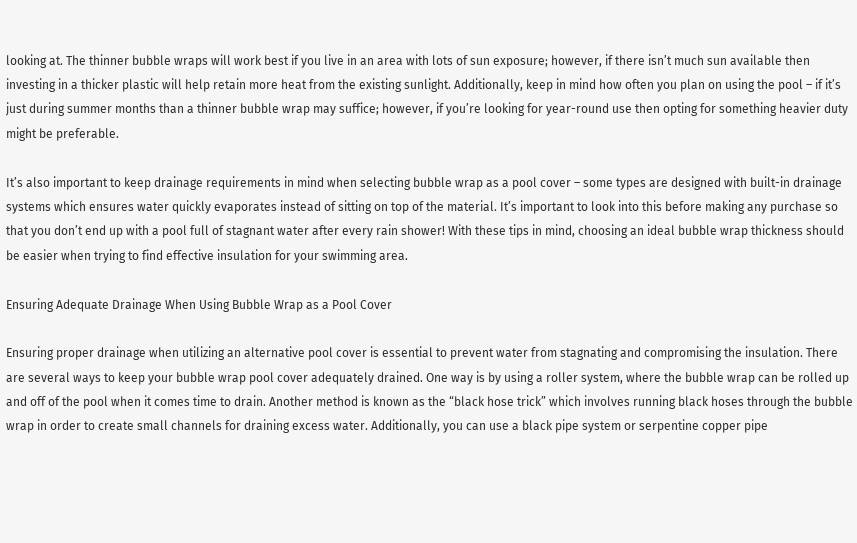looking at. The thinner bubble wraps will work best if you live in an area with lots of sun exposure; however, if there isn’t much sun available then investing in a thicker plastic will help retain more heat from the existing sunlight. Additionally, keep in mind how often you plan on using the pool – if it’s just during summer months than a thinner bubble wrap may suffice; however, if you’re looking for year-round use then opting for something heavier duty might be preferable.

It’s also important to keep drainage requirements in mind when selecting bubble wrap as a pool cover – some types are designed with built-in drainage systems which ensures water quickly evaporates instead of sitting on top of the material. It’s important to look into this before making any purchase so that you don’t end up with a pool full of stagnant water after every rain shower! With these tips in mind, choosing an ideal bubble wrap thickness should be easier when trying to find effective insulation for your swimming area.

Ensuring Adequate Drainage When Using Bubble Wrap as a Pool Cover

Ensuring proper drainage when utilizing an alternative pool cover is essential to prevent water from stagnating and compromising the insulation. There are several ways to keep your bubble wrap pool cover adequately drained. One way is by using a roller system, where the bubble wrap can be rolled up and off of the pool when it comes time to drain. Another method is known as the “black hose trick” which involves running black hoses through the bubble wrap in order to create small channels for draining excess water. Additionally, you can use a black pipe system or serpentine copper pipe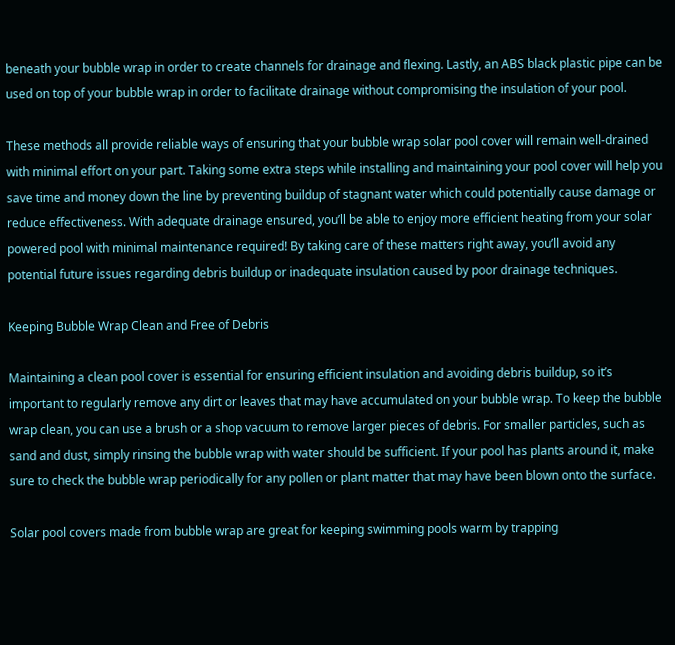beneath your bubble wrap in order to create channels for drainage and flexing. Lastly, an ABS black plastic pipe can be used on top of your bubble wrap in order to facilitate drainage without compromising the insulation of your pool.

These methods all provide reliable ways of ensuring that your bubble wrap solar pool cover will remain well-drained with minimal effort on your part. Taking some extra steps while installing and maintaining your pool cover will help you save time and money down the line by preventing buildup of stagnant water which could potentially cause damage or reduce effectiveness. With adequate drainage ensured, you’ll be able to enjoy more efficient heating from your solar powered pool with minimal maintenance required! By taking care of these matters right away, you’ll avoid any potential future issues regarding debris buildup or inadequate insulation caused by poor drainage techniques.

Keeping Bubble Wrap Clean and Free of Debris

Maintaining a clean pool cover is essential for ensuring efficient insulation and avoiding debris buildup, so it’s important to regularly remove any dirt or leaves that may have accumulated on your bubble wrap. To keep the bubble wrap clean, you can use a brush or a shop vacuum to remove larger pieces of debris. For smaller particles, such as sand and dust, simply rinsing the bubble wrap with water should be sufficient. If your pool has plants around it, make sure to check the bubble wrap periodically for any pollen or plant matter that may have been blown onto the surface.

Solar pool covers made from bubble wrap are great for keeping swimming pools warm by trapping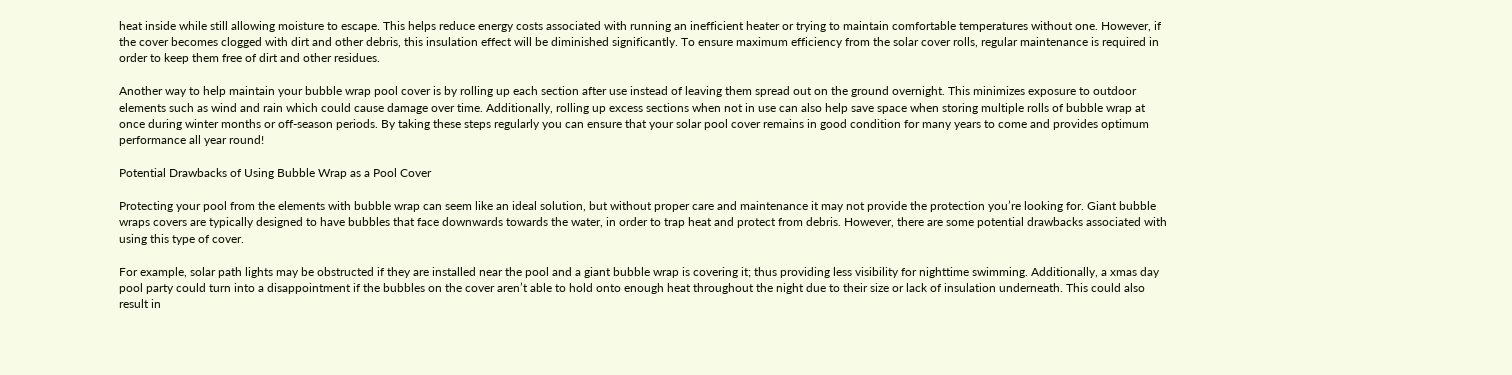heat inside while still allowing moisture to escape. This helps reduce energy costs associated with running an inefficient heater or trying to maintain comfortable temperatures without one. However, if the cover becomes clogged with dirt and other debris, this insulation effect will be diminished significantly. To ensure maximum efficiency from the solar cover rolls, regular maintenance is required in order to keep them free of dirt and other residues.

Another way to help maintain your bubble wrap pool cover is by rolling up each section after use instead of leaving them spread out on the ground overnight. This minimizes exposure to outdoor elements such as wind and rain which could cause damage over time. Additionally, rolling up excess sections when not in use can also help save space when storing multiple rolls of bubble wrap at once during winter months or off-season periods. By taking these steps regularly you can ensure that your solar pool cover remains in good condition for many years to come and provides optimum performance all year round!

Potential Drawbacks of Using Bubble Wrap as a Pool Cover

Protecting your pool from the elements with bubble wrap can seem like an ideal solution, but without proper care and maintenance it may not provide the protection you’re looking for. Giant bubble wraps covers are typically designed to have bubbles that face downwards towards the water, in order to trap heat and protect from debris. However, there are some potential drawbacks associated with using this type of cover.

For example, solar path lights may be obstructed if they are installed near the pool and a giant bubble wrap is covering it; thus providing less visibility for nighttime swimming. Additionally, a xmas day pool party could turn into a disappointment if the bubbles on the cover aren’t able to hold onto enough heat throughout the night due to their size or lack of insulation underneath. This could also result in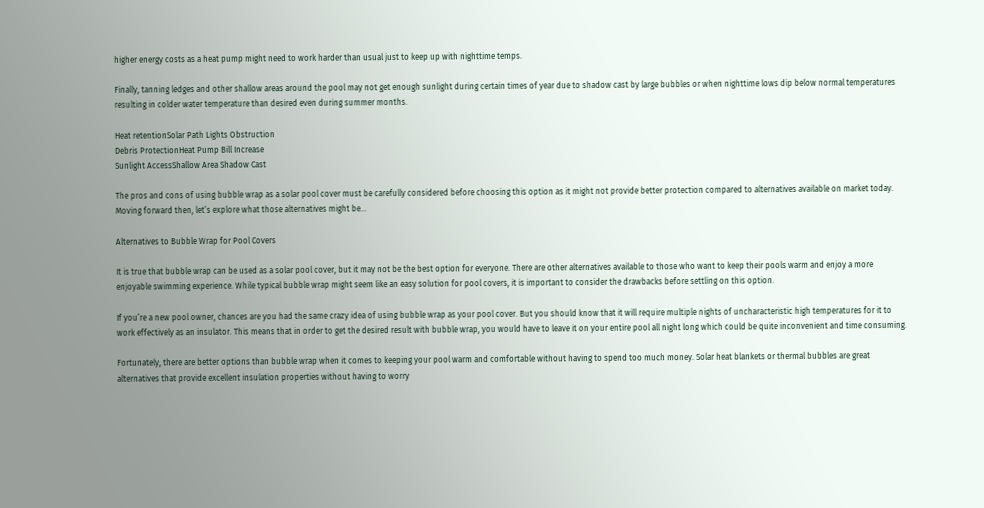higher energy costs as a heat pump might need to work harder than usual just to keep up with nighttime temps.

Finally, tanning ledges and other shallow areas around the pool may not get enough sunlight during certain times of year due to shadow cast by large bubbles or when nighttime lows dip below normal temperatures resulting in colder water temperature than desired even during summer months.

Heat retentionSolar Path Lights Obstruction
Debris ProtectionHeat Pump Bill Increase
Sunlight AccessShallow Area Shadow Cast

The pros and cons of using bubble wrap as a solar pool cover must be carefully considered before choosing this option as it might not provide better protection compared to alternatives available on market today. Moving forward then, let’s explore what those alternatives might be…

Alternatives to Bubble Wrap for Pool Covers

It is true that bubble wrap can be used as a solar pool cover, but it may not be the best option for everyone. There are other alternatives available to those who want to keep their pools warm and enjoy a more enjoyable swimming experience. While typical bubble wrap might seem like an easy solution for pool covers, it is important to consider the drawbacks before settling on this option.

If you’re a new pool owner, chances are you had the same crazy idea of using bubble wrap as your pool cover. But you should know that it will require multiple nights of uncharacteristic high temperatures for it to work effectively as an insulator. This means that in order to get the desired result with bubble wrap, you would have to leave it on your entire pool all night long which could be quite inconvenient and time consuming.

Fortunately, there are better options than bubble wrap when it comes to keeping your pool warm and comfortable without having to spend too much money. Solar heat blankets or thermal bubbles are great alternatives that provide excellent insulation properties without having to worry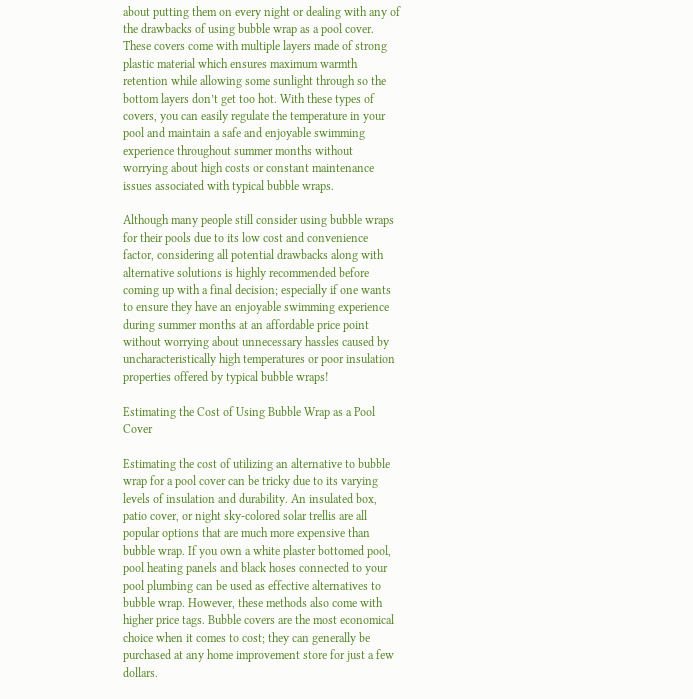about putting them on every night or dealing with any of the drawbacks of using bubble wrap as a pool cover. These covers come with multiple layers made of strong plastic material which ensures maximum warmth retention while allowing some sunlight through so the bottom layers don’t get too hot. With these types of covers, you can easily regulate the temperature in your pool and maintain a safe and enjoyable swimming experience throughout summer months without worrying about high costs or constant maintenance issues associated with typical bubble wraps.

Although many people still consider using bubble wraps for their pools due to its low cost and convenience factor, considering all potential drawbacks along with alternative solutions is highly recommended before coming up with a final decision; especially if one wants to ensure they have an enjoyable swimming experience during summer months at an affordable price point without worrying about unnecessary hassles caused by uncharacteristically high temperatures or poor insulation properties offered by typical bubble wraps!

Estimating the Cost of Using Bubble Wrap as a Pool Cover

Estimating the cost of utilizing an alternative to bubble wrap for a pool cover can be tricky due to its varying levels of insulation and durability. An insulated box, patio cover, or night sky-colored solar trellis are all popular options that are much more expensive than bubble wrap. If you own a white plaster bottomed pool, pool heating panels and black hoses connected to your pool plumbing can be used as effective alternatives to bubble wrap. However, these methods also come with higher price tags. Bubble covers are the most economical choice when it comes to cost; they can generally be purchased at any home improvement store for just a few dollars.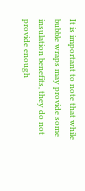It is important to note that while bubble wraps may provide some insulation benefits, they do not provide enough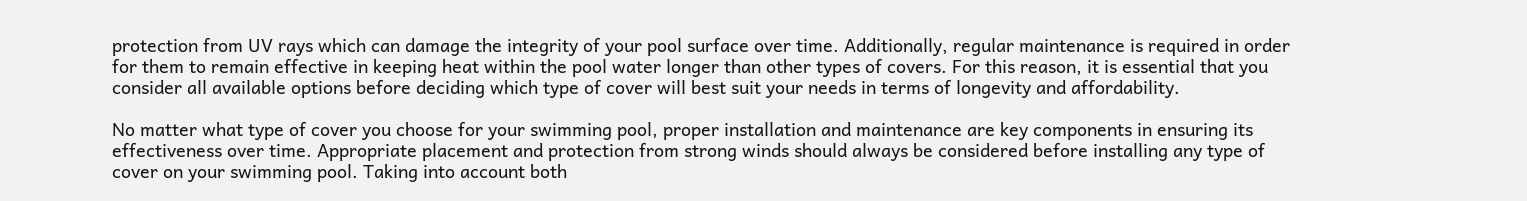protection from UV rays which can damage the integrity of your pool surface over time. Additionally, regular maintenance is required in order for them to remain effective in keeping heat within the pool water longer than other types of covers. For this reason, it is essential that you consider all available options before deciding which type of cover will best suit your needs in terms of longevity and affordability.

No matter what type of cover you choose for your swimming pool, proper installation and maintenance are key components in ensuring its effectiveness over time. Appropriate placement and protection from strong winds should always be considered before installing any type of cover on your swimming pool. Taking into account both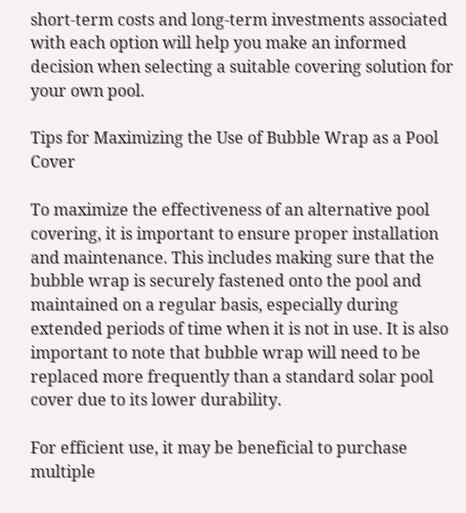short-term costs and long-term investments associated with each option will help you make an informed decision when selecting a suitable covering solution for your own pool.

Tips for Maximizing the Use of Bubble Wrap as a Pool Cover

To maximize the effectiveness of an alternative pool covering, it is important to ensure proper installation and maintenance. This includes making sure that the bubble wrap is securely fastened onto the pool and maintained on a regular basis, especially during extended periods of time when it is not in use. It is also important to note that bubble wrap will need to be replaced more frequently than a standard solar pool cover due to its lower durability.

For efficient use, it may be beneficial to purchase multiple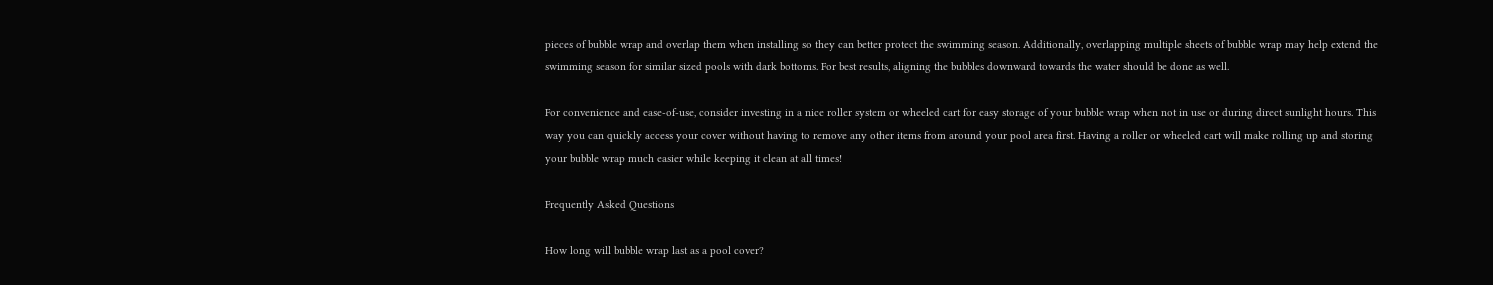pieces of bubble wrap and overlap them when installing so they can better protect the swimming season. Additionally, overlapping multiple sheets of bubble wrap may help extend the swimming season for similar sized pools with dark bottoms. For best results, aligning the bubbles downward towards the water should be done as well.

For convenience and ease-of-use, consider investing in a nice roller system or wheeled cart for easy storage of your bubble wrap when not in use or during direct sunlight hours. This way you can quickly access your cover without having to remove any other items from around your pool area first. Having a roller or wheeled cart will make rolling up and storing your bubble wrap much easier while keeping it clean at all times!

Frequently Asked Questions

How long will bubble wrap last as a pool cover?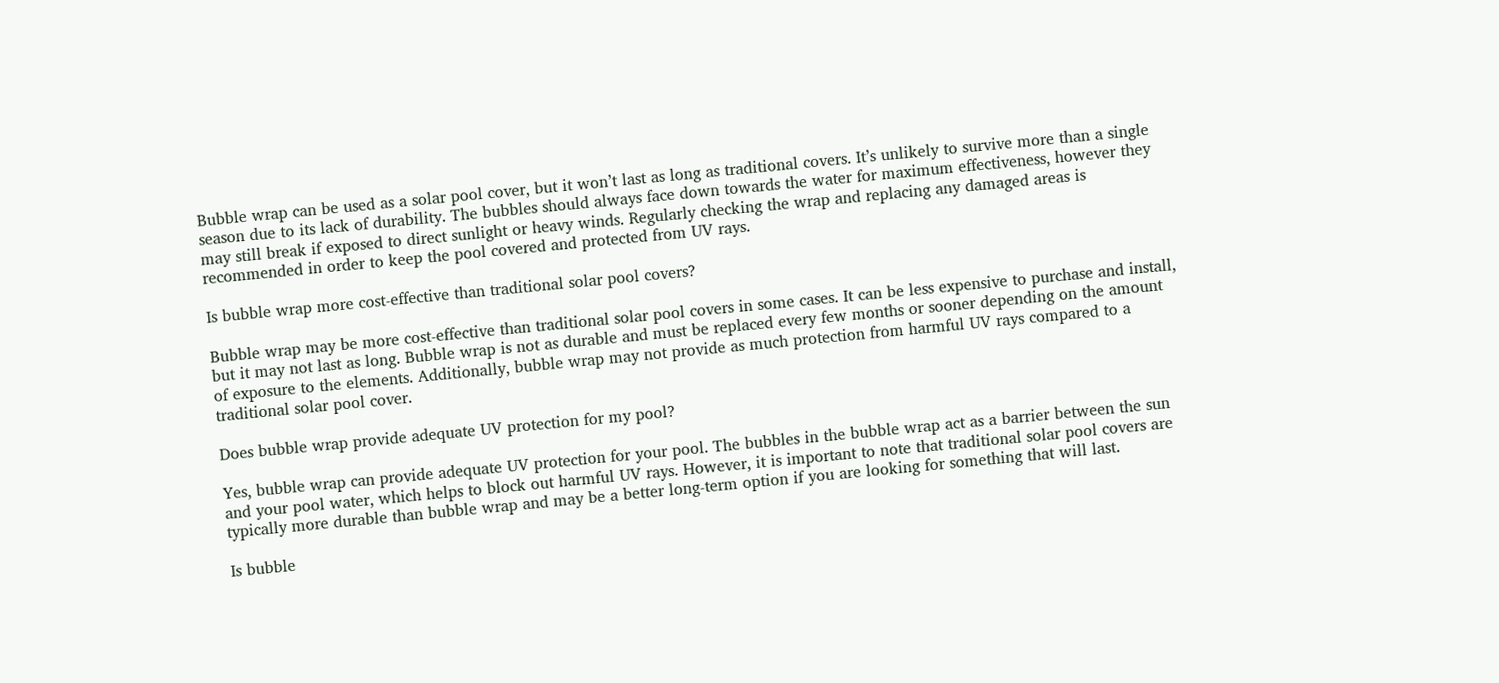Bubble wrap can be used as a solar pool cover, but it won’t last as long as traditional covers. It’s unlikely to survive more than a single season due to its lack of durability. The bubbles should always face down towards the water for maximum effectiveness, however they may still break if exposed to direct sunlight or heavy winds. Regularly checking the wrap and replacing any damaged areas is recommended in order to keep the pool covered and protected from UV rays.

Is bubble wrap more cost-effective than traditional solar pool covers?

Bubble wrap may be more cost-effective than traditional solar pool covers in some cases. It can be less expensive to purchase and install, but it may not last as long. Bubble wrap is not as durable and must be replaced every few months or sooner depending on the amount of exposure to the elements. Additionally, bubble wrap may not provide as much protection from harmful UV rays compared to a traditional solar pool cover.

Does bubble wrap provide adequate UV protection for my pool?

Yes, bubble wrap can provide adequate UV protection for your pool. The bubbles in the bubble wrap act as a barrier between the sun and your pool water, which helps to block out harmful UV rays. However, it is important to note that traditional solar pool covers are typically more durable than bubble wrap and may be a better long-term option if you are looking for something that will last.

Is bubble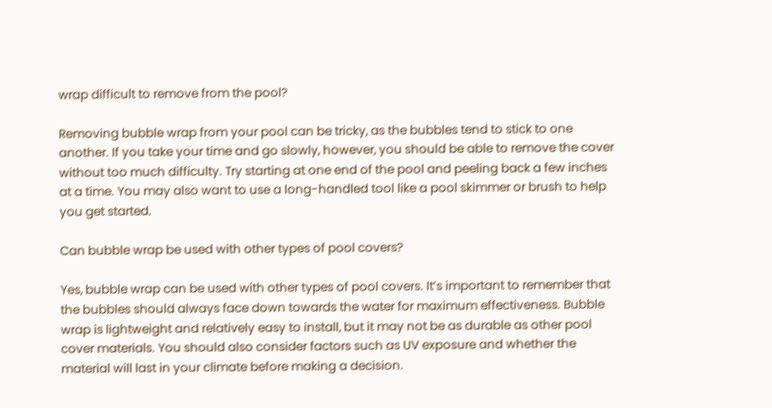wrap difficult to remove from the pool?

Removing bubble wrap from your pool can be tricky, as the bubbles tend to stick to one another. If you take your time and go slowly, however, you should be able to remove the cover without too much difficulty. Try starting at one end of the pool and peeling back a few inches at a time. You may also want to use a long-handled tool like a pool skimmer or brush to help you get started.

Can bubble wrap be used with other types of pool covers?

Yes, bubble wrap can be used with other types of pool covers. It’s important to remember that the bubbles should always face down towards the water for maximum effectiveness. Bubble wrap is lightweight and relatively easy to install, but it may not be as durable as other pool cover materials. You should also consider factors such as UV exposure and whether the material will last in your climate before making a decision.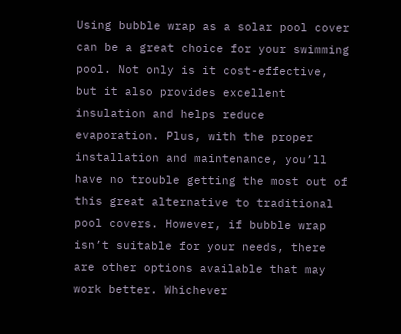Using bubble wrap as a solar pool cover can be a great choice for your swimming pool. Not only is it cost-effective, but it also provides excellent insulation and helps reduce evaporation. Plus, with the proper installation and maintenance, you’ll have no trouble getting the most out of this great alternative to traditional pool covers. However, if bubble wrap isn’t suitable for your needs, there are other options available that may work better. Whichever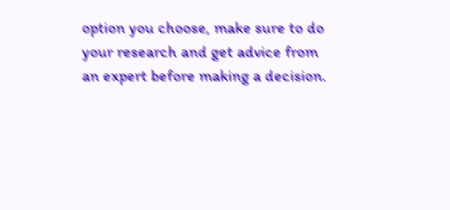option you choose, make sure to do your research and get advice from an expert before making a decision.